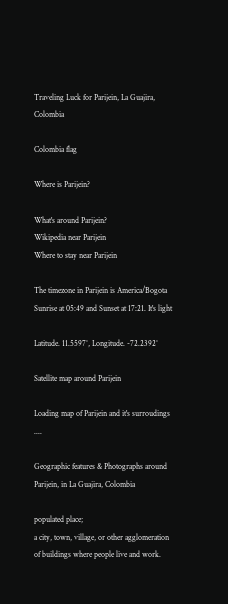Traveling Luck for Parijein, La Guajira, Colombia

Colombia flag

Where is Parijein?

What's around Parijein?
Wikipedia near Parijein
Where to stay near Parijein

The timezone in Parijein is America/Bogota
Sunrise at 05:49 and Sunset at 17:21. It's light

Latitude. 11.5597°, Longitude. -72.2392°

Satellite map around Parijein

Loading map of Parijein and it's surroudings ....

Geographic features & Photographs around Parijein, in La Guajira, Colombia

populated place;
a city, town, village, or other agglomeration of buildings where people live and work.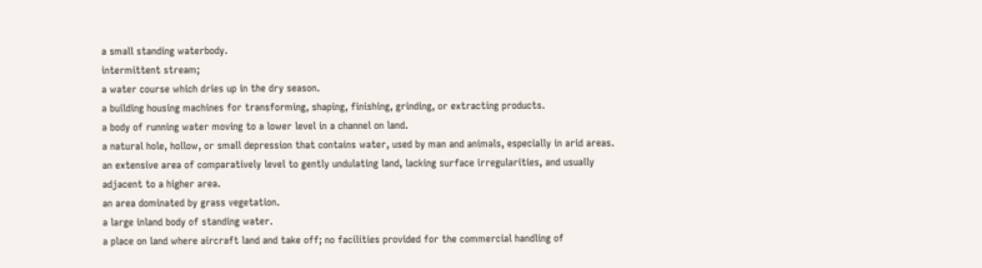a small standing waterbody.
intermittent stream;
a water course which dries up in the dry season.
a building housing machines for transforming, shaping, finishing, grinding, or extracting products.
a body of running water moving to a lower level in a channel on land.
a natural hole, hollow, or small depression that contains water, used by man and animals, especially in arid areas.
an extensive area of comparatively level to gently undulating land, lacking surface irregularities, and usually adjacent to a higher area.
an area dominated by grass vegetation.
a large inland body of standing water.
a place on land where aircraft land and take off; no facilities provided for the commercial handling of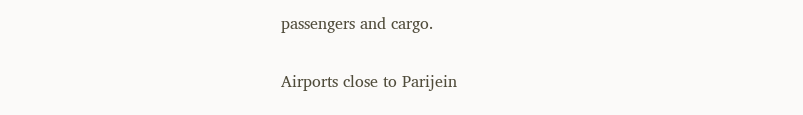passengers and cargo.

Airports close to Parijein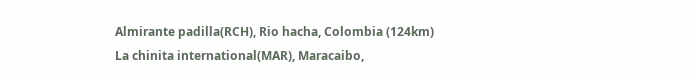Almirante padilla(RCH), Rio hacha, Colombia (124km)
La chinita international(MAR), Maracaibo,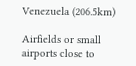Venezuela (206.5km)

Airfields or small airports close to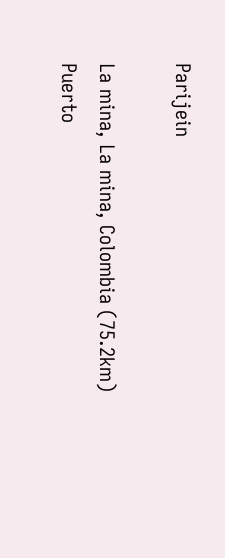Parijein

La mina, La mina, Colombia (75.2km)
Puerto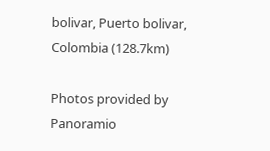bolivar, Puerto bolivar, Colombia (128.7km)

Photos provided by Panoramio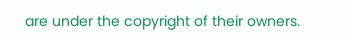are under the copyright of their owners.